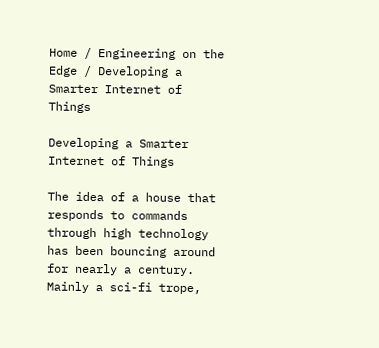Home / Engineering on the Edge / Developing a Smarter Internet of Things

Developing a Smarter Internet of Things

The idea of a house that responds to commands through high technology has been bouncing around for nearly a century. Mainly a sci-fi trope,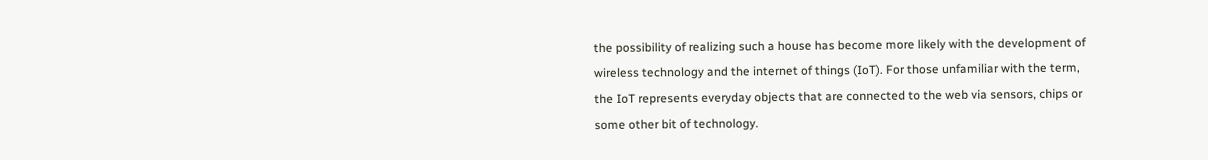the possibility of realizing such a house has become more likely with the development of wireless technology and the internet of things (IoT). For those unfamiliar with the term, the IoT represents everyday objects that are connected to the web via sensors, chips or some other bit of technology.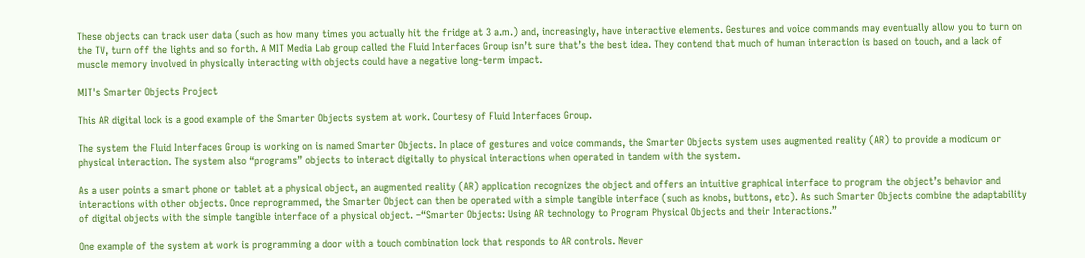These objects can track user data (such as how many times you actually hit the fridge at 3 a.m.) and, increasingly, have interactive elements. Gestures and voice commands may eventually allow you to turn on the TV, turn off the lights and so forth. A MIT Media Lab group called the Fluid Interfaces Group isn’t sure that’s the best idea. They contend that much of human interaction is based on touch, and a lack of muscle memory involved in physically interacting with objects could have a negative long-term impact.

MIT's Smarter Objects Project

This AR digital lock is a good example of the Smarter Objects system at work. Courtesy of Fluid Interfaces Group.

The system the Fluid Interfaces Group is working on is named Smarter Objects. In place of gestures and voice commands, the Smarter Objects system uses augmented reality (AR) to provide a modicum or physical interaction. The system also “programs” objects to interact digitally to physical interactions when operated in tandem with the system.

As a user points a smart phone or tablet at a physical object, an augmented reality (AR) application recognizes the object and offers an intuitive graphical interface to program the object’s behavior and interactions with other objects. Once reprogrammed, the Smarter Object can then be operated with a simple tangible interface (such as knobs, buttons, etc). As such Smarter Objects combine the adaptability of digital objects with the simple tangible interface of a physical object. –“Smarter Objects: Using AR technology to Program Physical Objects and their Interactions.”

One example of the system at work is programming a door with a touch combination lock that responds to AR controls. Never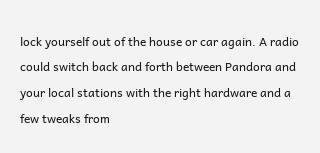lock yourself out of the house or car again. A radio could switch back and forth between Pandora and your local stations with the right hardware and a few tweaks from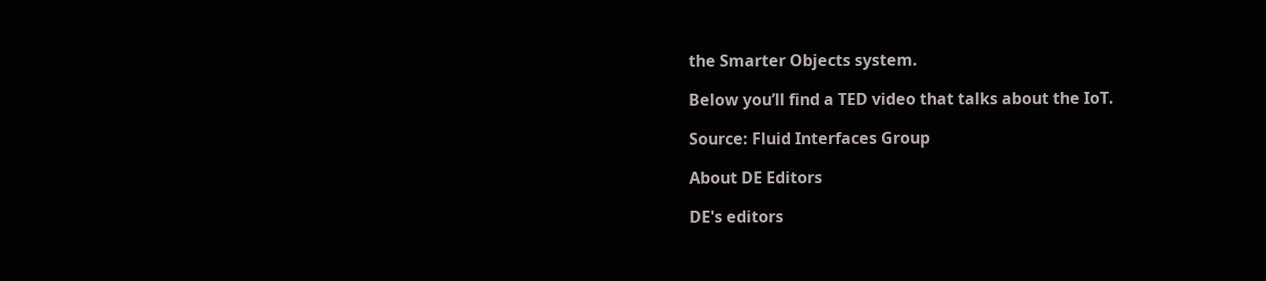the Smarter Objects system.

Below you’ll find a TED video that talks about the IoT.

Source: Fluid Interfaces Group

About DE Editors

DE's editors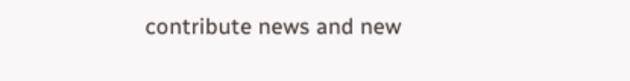contribute news and new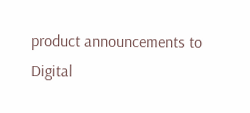product announcements to Digital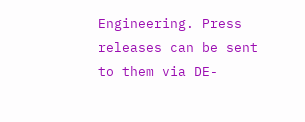Engineering. Press releases can be sent to them via DE-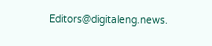Editors@digitaleng.news.